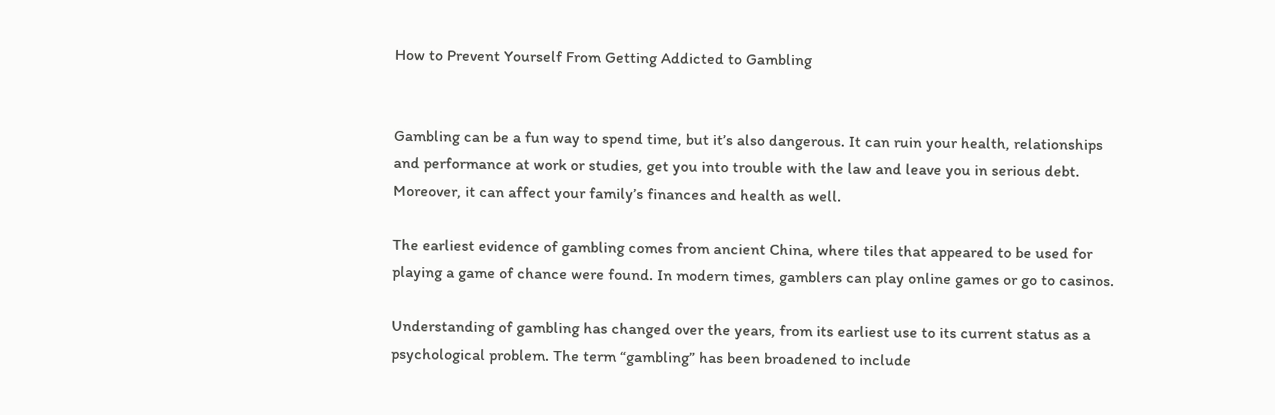How to Prevent Yourself From Getting Addicted to Gambling


Gambling can be a fun way to spend time, but it’s also dangerous. It can ruin your health, relationships and performance at work or studies, get you into trouble with the law and leave you in serious debt. Moreover, it can affect your family’s finances and health as well.

The earliest evidence of gambling comes from ancient China, where tiles that appeared to be used for playing a game of chance were found. In modern times, gamblers can play online games or go to casinos.

Understanding of gambling has changed over the years, from its earliest use to its current status as a psychological problem. The term “gambling” has been broadened to include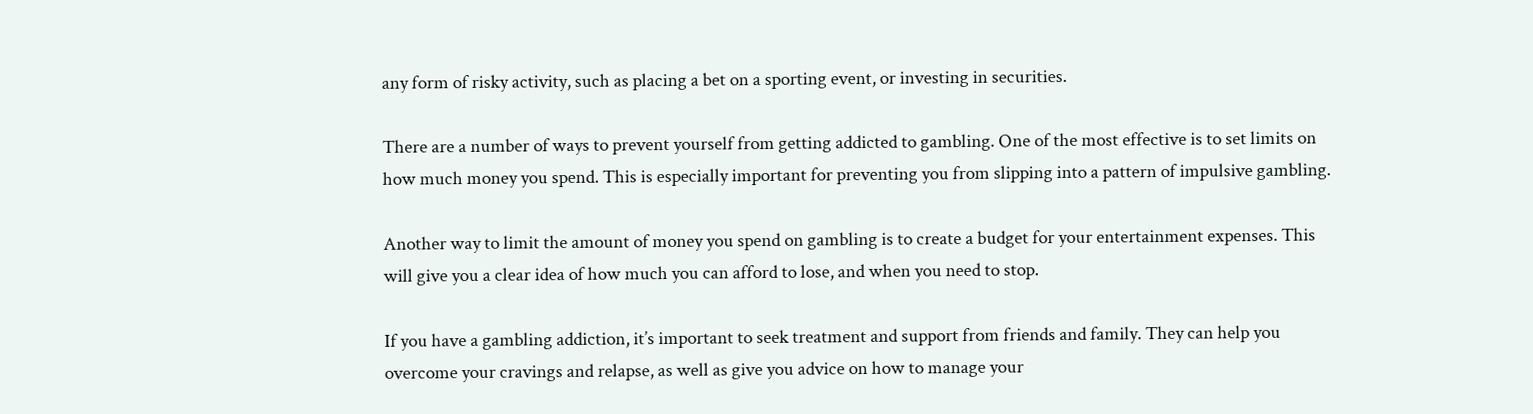any form of risky activity, such as placing a bet on a sporting event, or investing in securities.

There are a number of ways to prevent yourself from getting addicted to gambling. One of the most effective is to set limits on how much money you spend. This is especially important for preventing you from slipping into a pattern of impulsive gambling.

Another way to limit the amount of money you spend on gambling is to create a budget for your entertainment expenses. This will give you a clear idea of how much you can afford to lose, and when you need to stop.

If you have a gambling addiction, it’s important to seek treatment and support from friends and family. They can help you overcome your cravings and relapse, as well as give you advice on how to manage your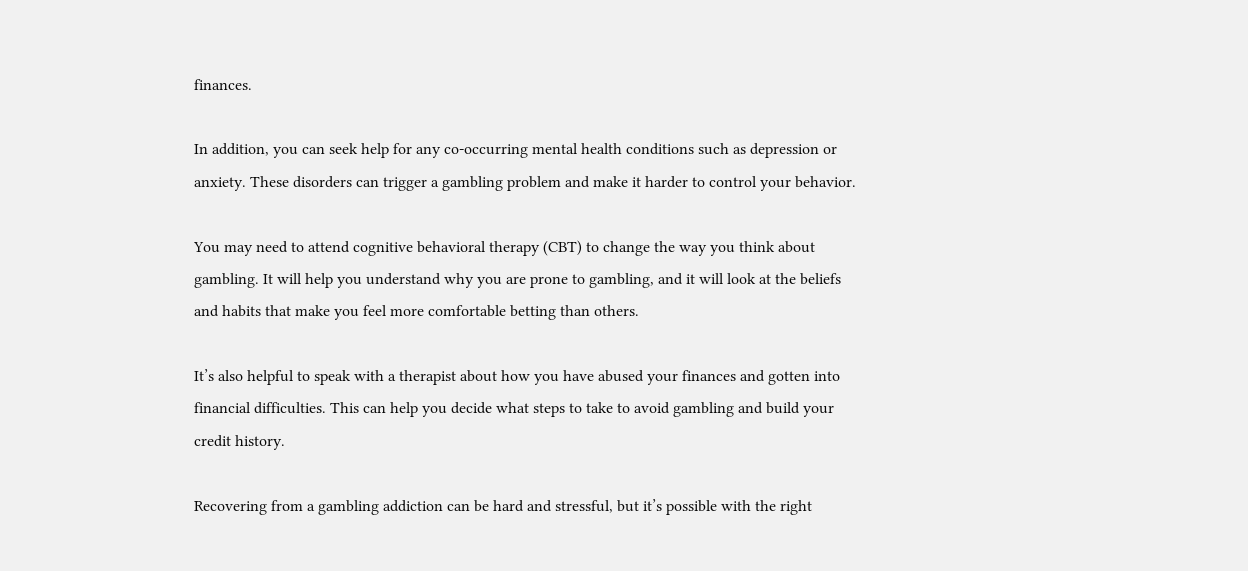finances.

In addition, you can seek help for any co-occurring mental health conditions such as depression or anxiety. These disorders can trigger a gambling problem and make it harder to control your behavior.

You may need to attend cognitive behavioral therapy (CBT) to change the way you think about gambling. It will help you understand why you are prone to gambling, and it will look at the beliefs and habits that make you feel more comfortable betting than others.

It’s also helpful to speak with a therapist about how you have abused your finances and gotten into financial difficulties. This can help you decide what steps to take to avoid gambling and build your credit history.

Recovering from a gambling addiction can be hard and stressful, but it’s possible with the right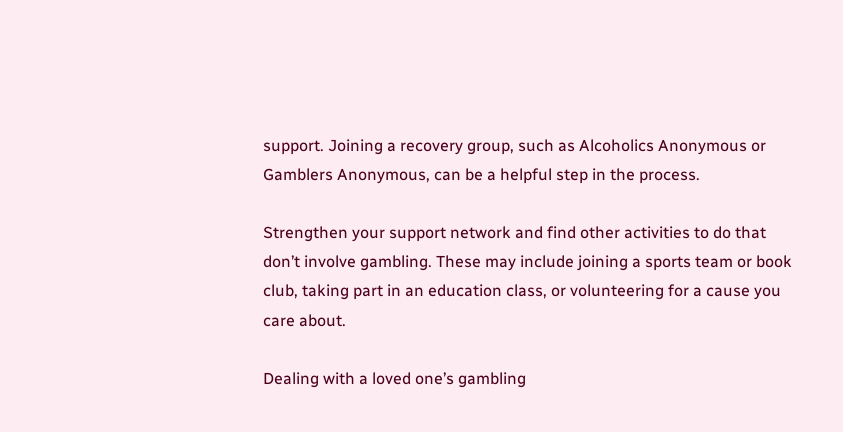support. Joining a recovery group, such as Alcoholics Anonymous or Gamblers Anonymous, can be a helpful step in the process.

Strengthen your support network and find other activities to do that don’t involve gambling. These may include joining a sports team or book club, taking part in an education class, or volunteering for a cause you care about.

Dealing with a loved one’s gambling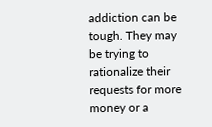addiction can be tough. They may be trying to rationalize their requests for more money or a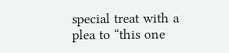special treat with a plea to “this one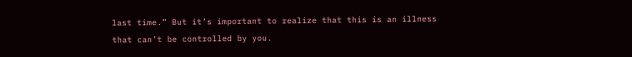last time.” But it’s important to realize that this is an illness that can’t be controlled by you.